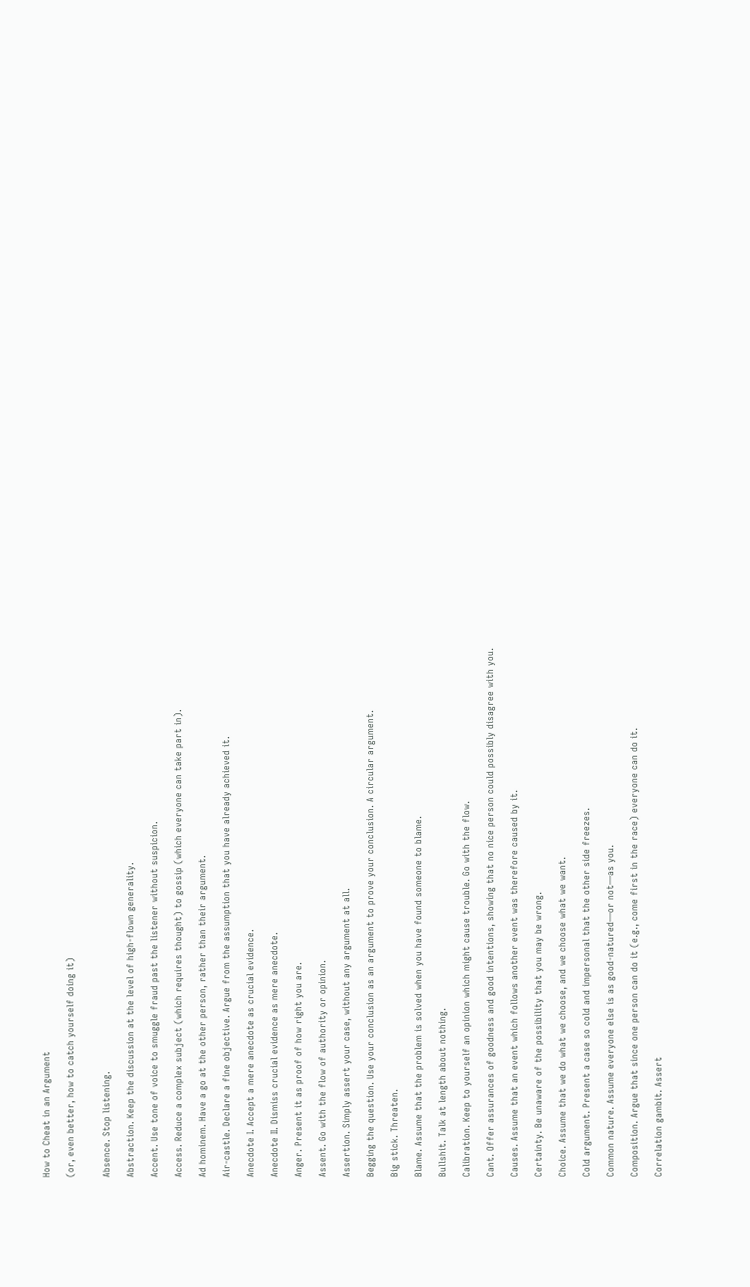How to Cheat in an Argument

(or, even better, how to catch yourself doing it)


Absence. Stop listening.

Abstraction. Keep the discussion at the level of high-flown generality.

Accent. Use tone of voice to smuggle fraud past the listener without suspicion.

Access. Reduce a complex subject (which requires thought) to gossip (which everyone can take part in).

Ad hominem. Have a go at the other person, rather than their argument.

Air-castle. Declare a fine objective. Argue from the assumption that you have already achieved it.

Anecdote I. Accept a mere anecdote as crucial evidence.

Anecdote II. Dismiss crucial evidence as mere anecdote.

Anger. Present it as proof of how right you are.

Assent. Go with the flow of authority or opinion.

Assertion. Simply assert your case, without any argument at all.

Begging the question. Use your conclusion as an argument to prove your conclusion. A circular argument.

Big stick. Threaten.

Blame. Assume that the problem is solved when you have found someone to blame.

Bullshit. Talk at length about nothing.

Calibration. Keep to yourself an opinion which might cause trouble. Go with the flow.

Cant. Offer assurances of goodness and good intentions, showing that no nice person could possibly disagree with you.

Causes. Assume that an event which follows another event was therefore caused by it.

Certainty. Be unaware of the possibility that you may be wrong.

Choice. Assume that we do what we choose, and we choose what we want.

Cold argument. Present a case so cold and impersonal that the other side freezes.

Common nature. Assume everyone else is as good-natured—or not—as you.

Composition. Argue that since one person can do it (e.g., come first in the race) everyone can do it.

Correlation gambit. Assert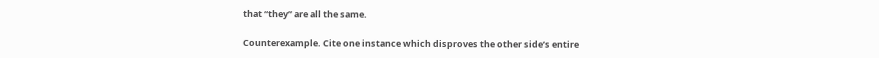that “they” are all the same.

Counterexample. Cite one instance which disproves the other side’s entire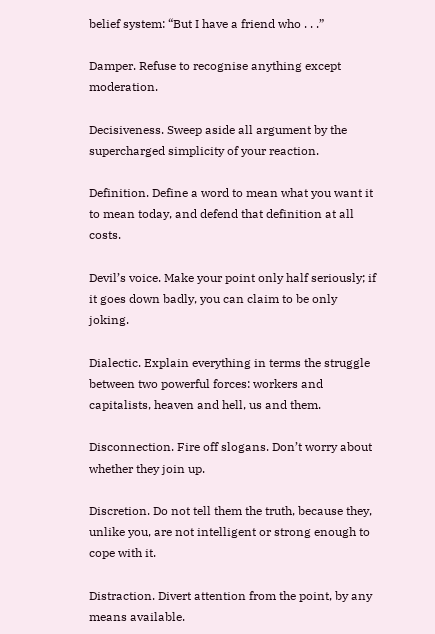belief system: “But I have a friend who . . .”

Damper. Refuse to recognise anything except moderation.

Decisiveness. Sweep aside all argument by the supercharged simplicity of your reaction.

Definition. Define a word to mean what you want it to mean today, and defend that definition at all costs.

Devil’s voice. Make your point only half seriously; if it goes down badly, you can claim to be only joking.

Dialectic. Explain everything in terms the struggle between two powerful forces: workers and capitalists, heaven and hell, us and them.

Disconnection. Fire off slogans. Don’t worry about whether they join up.

Discretion. Do not tell them the truth, because they, unlike you, are not intelligent or strong enough to cope with it.

Distraction. Divert attention from the point, by any means available.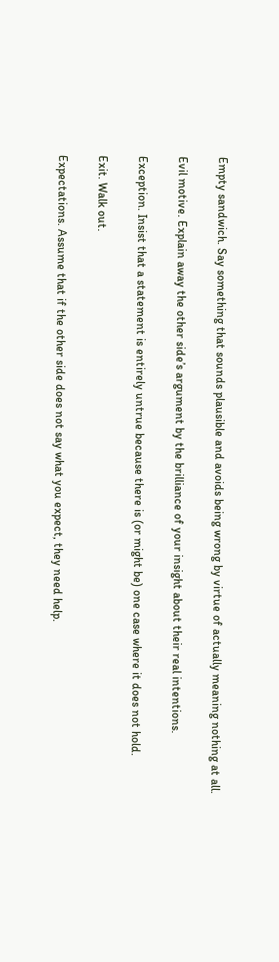Empty sandwich. Say something that sounds plausible and avoids being wrong by virtue of actually meaning nothing at all.

Evil motive. Explain away the other side’s argument by the brilliance of your insight about their real intentions.

Exception. Insist that a statement is entirely untrue because there is (or might be) one case where it does not hold.

Exit. Walk out.

Expectations. Assume that if the other side does not say what you expect, they need help.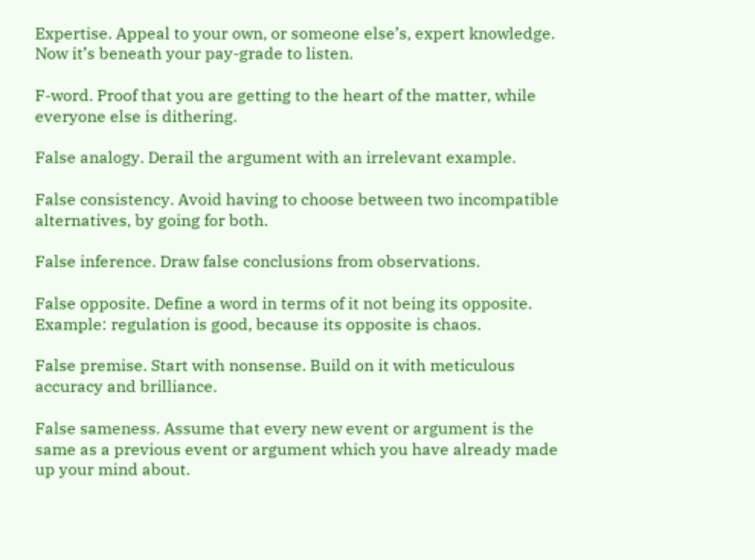Expertise. Appeal to your own, or someone else’s, expert knowledge. Now it’s beneath your pay-grade to listen.

F-word. Proof that you are getting to the heart of the matter, while everyone else is dithering.

False analogy. Derail the argument with an irrelevant example.

False consistency. Avoid having to choose between two incompatible alternatives, by going for both.

False inference. Draw false conclusions from observations.

False opposite. Define a word in terms of it not being its opposite. Example: regulation is good, because its opposite is chaos.

False premise. Start with nonsense. Build on it with meticulous accuracy and brilliance.

False sameness. Assume that every new event or argument is the same as a previous event or argument which you have already made up your mind about.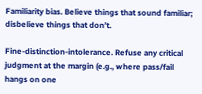Familiarity bias. Believe things that sound familiar; disbelieve things that don’t.

Fine-distinction-intolerance. Refuse any critical judgment at the margin (e.g., where pass/fail hangs on one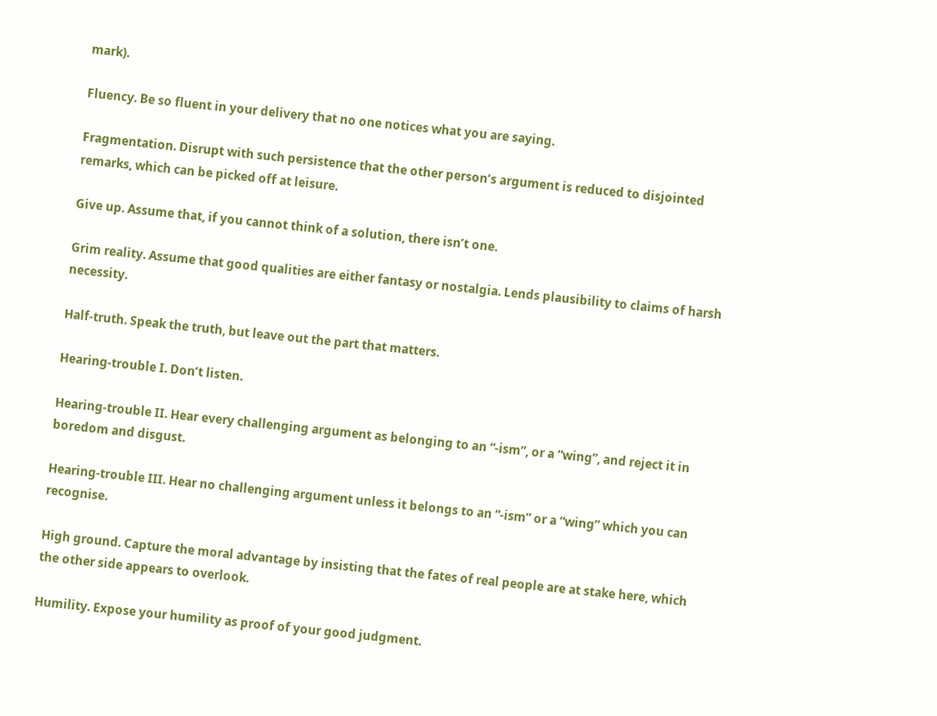mark).

Fluency. Be so fluent in your delivery that no one notices what you are saying.

Fragmentation. Disrupt with such persistence that the other person’s argument is reduced to disjointed remarks, which can be picked off at leisure.

Give up. Assume that, if you cannot think of a solution, there isn’t one.

Grim reality. Assume that good qualities are either fantasy or nostalgia. Lends plausibility to claims of harsh necessity.

Half-truth. Speak the truth, but leave out the part that matters.

Hearing-trouble I. Don’t listen.

Hearing-trouble II. Hear every challenging argument as belonging to an “-ism”, or a “wing”, and reject it in boredom and disgust.

Hearing-trouble III. Hear no challenging argument unless it belongs to an “-ism” or a “wing” which you can recognise.

High ground. Capture the moral advantage by insisting that the fates of real people are at stake here, which the other side appears to overlook.

Humility. Expose your humility as proof of your good judgment.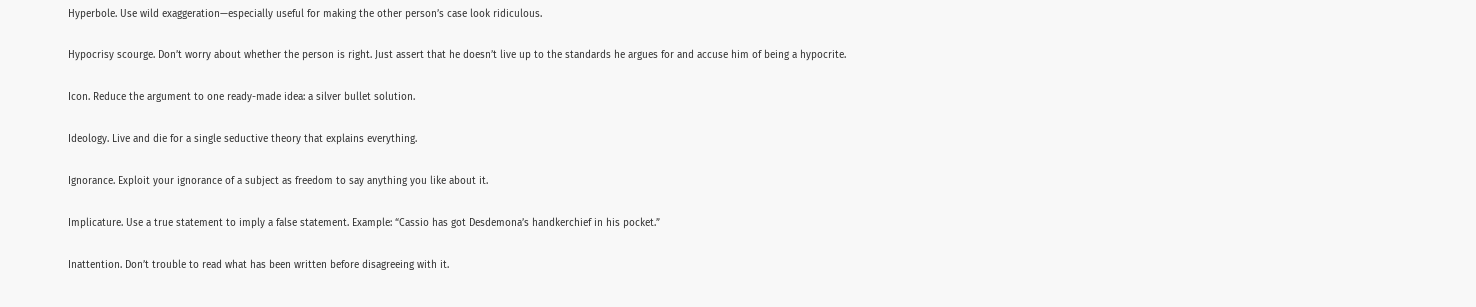Hyperbole. Use wild exaggeration—especially useful for making the other person’s case look ridiculous.

Hypocrisy scourge. Don’t worry about whether the person is right. Just assert that he doesn’t live up to the standards he argues for and accuse him of being a hypocrite.

Icon. Reduce the argument to one ready-made idea: a silver bullet solution.

Ideology. Live and die for a single seductive theory that explains everything.

Ignorance. Exploit your ignorance of a subject as freedom to say anything you like about it.

Implicature. Use a true statement to imply a false statement. Example: “Cassio has got Desdemona’s handkerchief in his pocket.”

Inattention. Don’t trouble to read what has been written before disagreeing with it.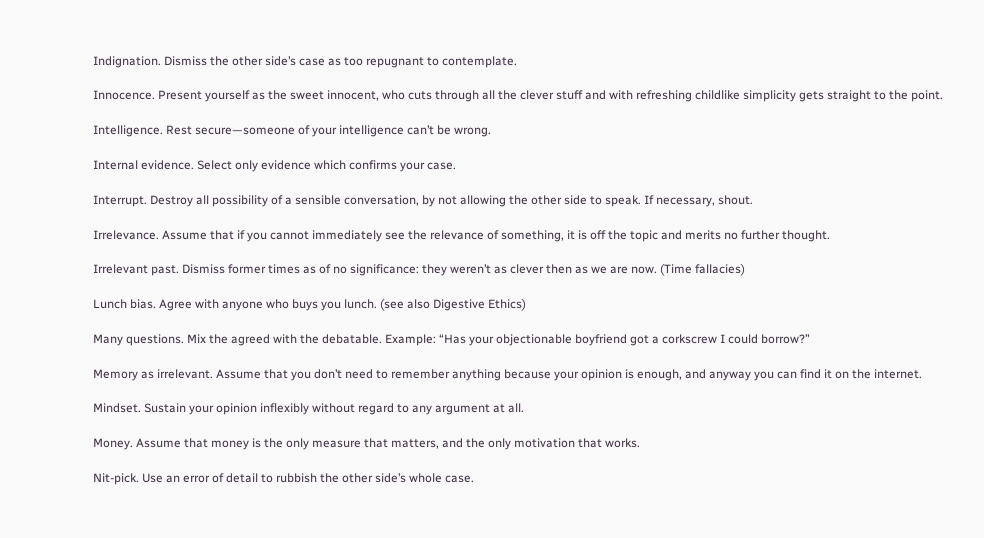Indignation. Dismiss the other side’s case as too repugnant to contemplate.

Innocence. Present yourself as the sweet innocent, who cuts through all the clever stuff and with refreshing childlike simplicity gets straight to the point.

Intelligence. Rest secure—someone of your intelligence can’t be wrong.

Internal evidence. Select only evidence which confirms your case.

Interrupt. Destroy all possibility of a sensible conversation, by not allowing the other side to speak. If necessary, shout.

Irrelevance. Assume that if you cannot immediately see the relevance of something, it is off the topic and merits no further thought.

Irrelevant past. Dismiss former times as of no significance: they weren’t as clever then as we are now. (Time fallacies)

Lunch bias. Agree with anyone who buys you lunch. (see also Digestive Ethics)

Many questions. Mix the agreed with the debatable. Example: “Has your objectionable boyfriend got a corkscrew I could borrow?”

Memory as irrelevant. Assume that you don’t need to remember anything because your opinion is enough, and anyway you can find it on the internet.

Mindset. Sustain your opinion inflexibly without regard to any argument at all.

Money. Assume that money is the only measure that matters, and the only motivation that works.

Nit-pick. Use an error of detail to rubbish the other side’s whole case.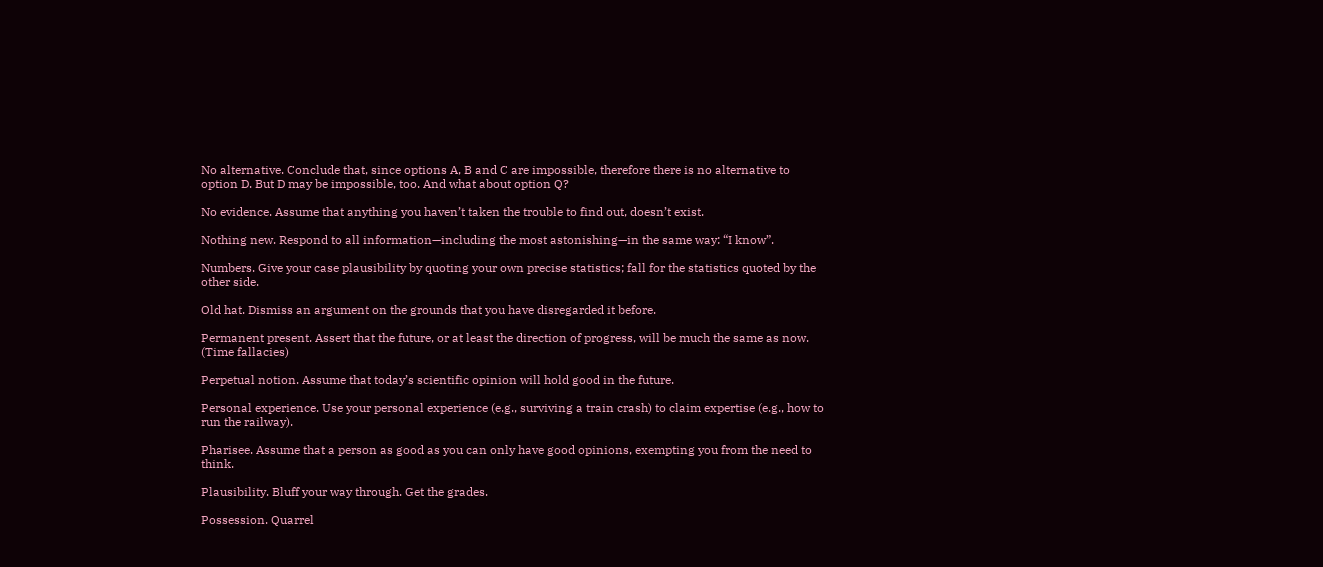No alternative. Conclude that, since options A, B and C are impossible, therefore there is no alternative to option D. But D may be impossible, too. And what about option Q?

No evidence. Assume that anything you haven’t taken the trouble to find out, doesn’t exist.

Nothing new. Respond to all information—including the most astonishing—in the same way: “I know”.

Numbers. Give your case plausibility by quoting your own precise statistics; fall for the statistics quoted by the other side.

Old hat. Dismiss an argument on the grounds that you have disregarded it before.

Permanent present. Assert that the future, or at least the direction of progress, will be much the same as now. (Time fallacies)

Perpetual notion. Assume that today’s scientific opinion will hold good in the future.

Personal experience. Use your personal experience (e.g., surviving a train crash) to claim expertise (e.g., how to run the railway).

Pharisee. Assume that a person as good as you can only have good opinions, exempting you from the need to think.

Plausibility. Bluff your way through. Get the grades.

Possession. Quarrel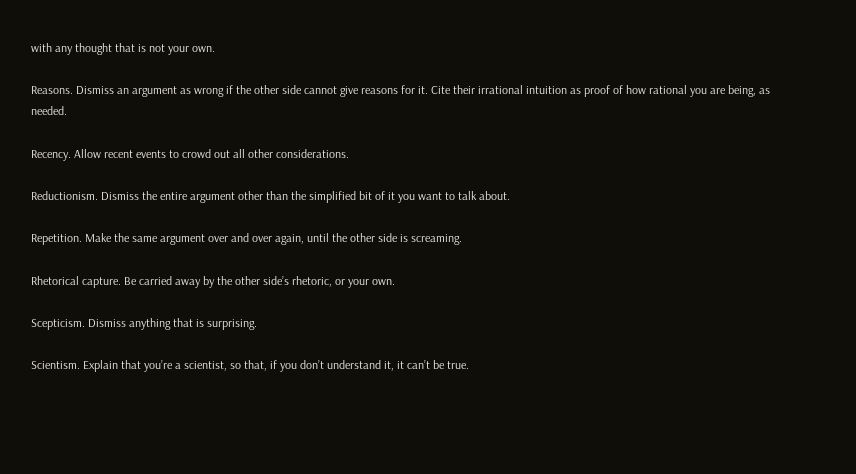with any thought that is not your own.

Reasons. Dismiss an argument as wrong if the other side cannot give reasons for it. Cite their irrational intuition as proof of how rational you are being, as needed.

Recency. Allow recent events to crowd out all other considerations.

Reductionism. Dismiss the entire argument other than the simplified bit of it you want to talk about.

Repetition. Make the same argument over and over again, until the other side is screaming.

Rhetorical capture. Be carried away by the other side’s rhetoric, or your own.

Scepticism. Dismiss anything that is surprising.

Scientism. Explain that you’re a scientist, so that, if you don’t understand it, it can’t be true.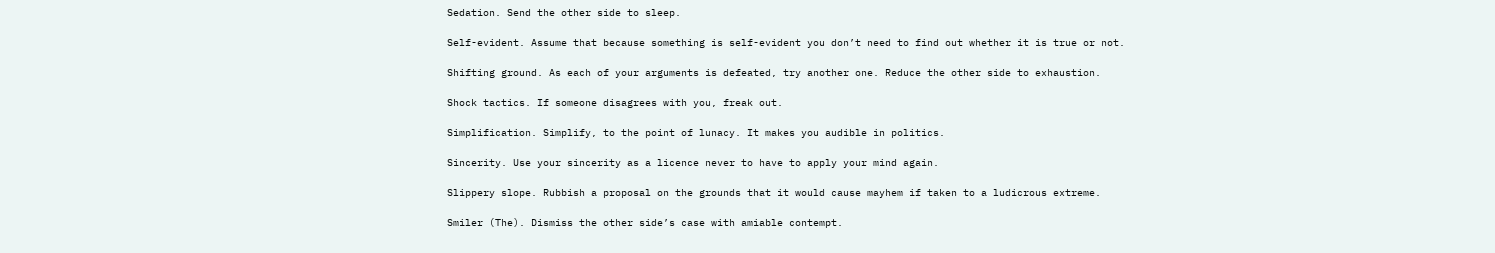Sedation. Send the other side to sleep.

Self-evident. Assume that because something is self-evident you don’t need to find out whether it is true or not.

Shifting ground. As each of your arguments is defeated, try another one. Reduce the other side to exhaustion.

Shock tactics. If someone disagrees with you, freak out.

Simplification. Simplify, to the point of lunacy. It makes you audible in politics.

Sincerity. Use your sincerity as a licence never to have to apply your mind again.

Slippery slope. Rubbish a proposal on the grounds that it would cause mayhem if taken to a ludicrous extreme.

Smiler (The). Dismiss the other side’s case with amiable contempt.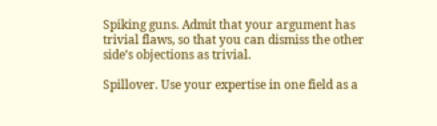Spiking guns. Admit that your argument has trivial flaws, so that you can dismiss the other side’s objections as trivial.

Spillover. Use your expertise in one field as a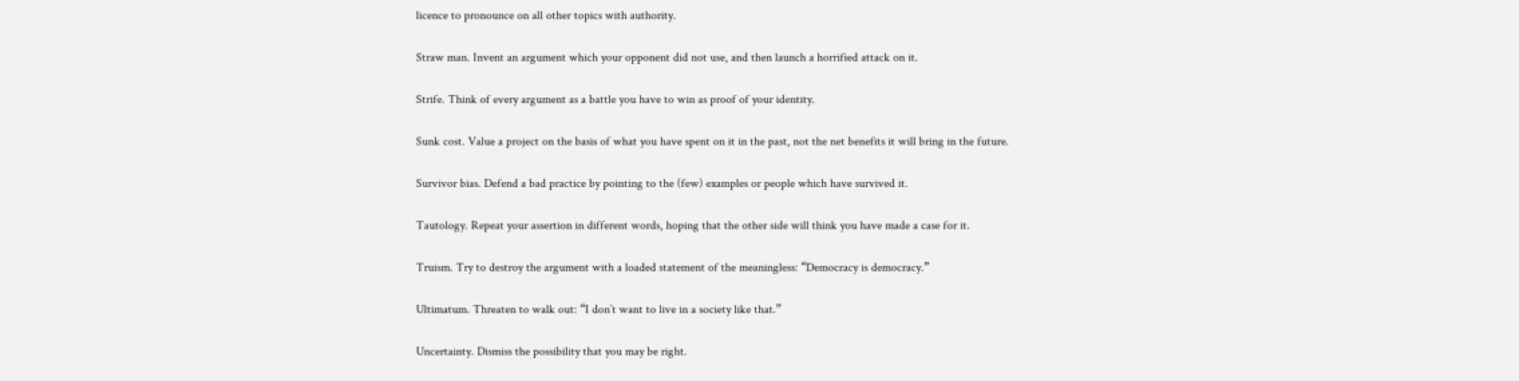licence to pronounce on all other topics with authority.

Straw man. Invent an argument which your opponent did not use, and then launch a horrified attack on it.

Strife. Think of every argument as a battle you have to win as proof of your identity.

Sunk cost. Value a project on the basis of what you have spent on it in the past, not the net benefits it will bring in the future.

Survivor bias. Defend a bad practice by pointing to the (few) examples or people which have survived it.

Tautology. Repeat your assertion in different words, hoping that the other side will think you have made a case for it.

Truism. Try to destroy the argument with a loaded statement of the meaningless: “Democracy is democracy.”

Ultimatum. Threaten to walk out: “I don’t want to live in a society like that.”

Uncertainty. Dismiss the possibility that you may be right.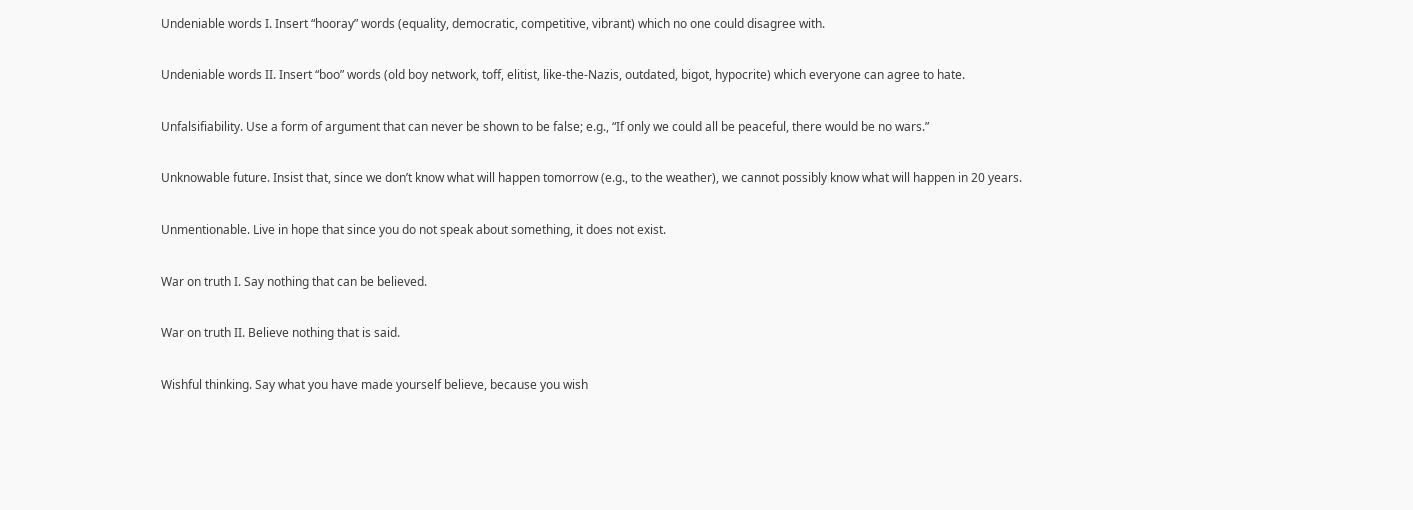Undeniable words I. Insert “hooray” words (equality, democratic, competitive, vibrant) which no one could disagree with.

Undeniable words II. Insert “boo” words (old boy network, toff, elitist, like-the-Nazis, outdated, bigot, hypocrite) which everyone can agree to hate.

Unfalsifiability. Use a form of argument that can never be shown to be false; e.g., “If only we could all be peaceful, there would be no wars.”

Unknowable future. Insist that, since we don’t know what will happen tomorrow (e.g., to the weather), we cannot possibly know what will happen in 20 years.

Unmentionable. Live in hope that since you do not speak about something, it does not exist.

War on truth I. Say nothing that can be believed.

War on truth II. Believe nothing that is said.

Wishful thinking. Say what you have made yourself believe, because you wish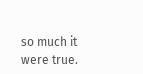so much it were true.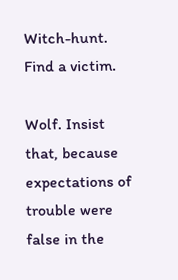Witch-hunt. Find a victim.

Wolf. Insist that, because expectations of trouble were false in the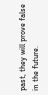past, they will prove false in the future.